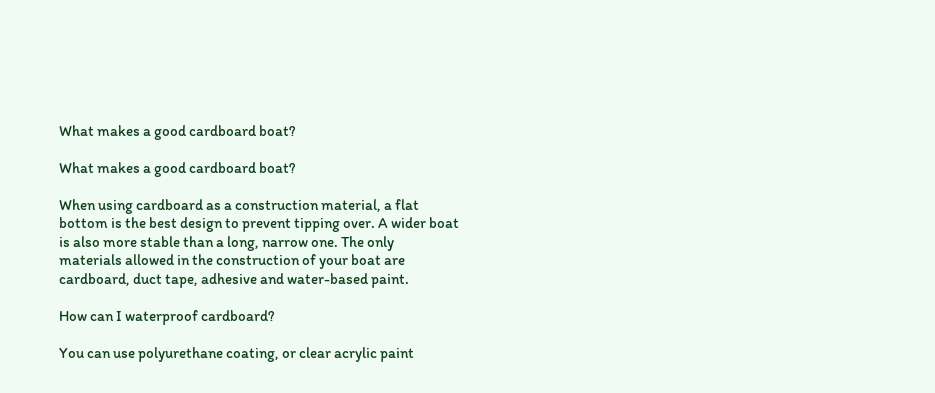What makes a good cardboard boat?

What makes a good cardboard boat?

When using cardboard as a construction material, a flat bottom is the best design to prevent tipping over. A wider boat is also more stable than a long, narrow one. The only materials allowed in the construction of your boat are cardboard, duct tape, adhesive and water-based paint.

How can I waterproof cardboard?

You can use polyurethane coating, or clear acrylic paint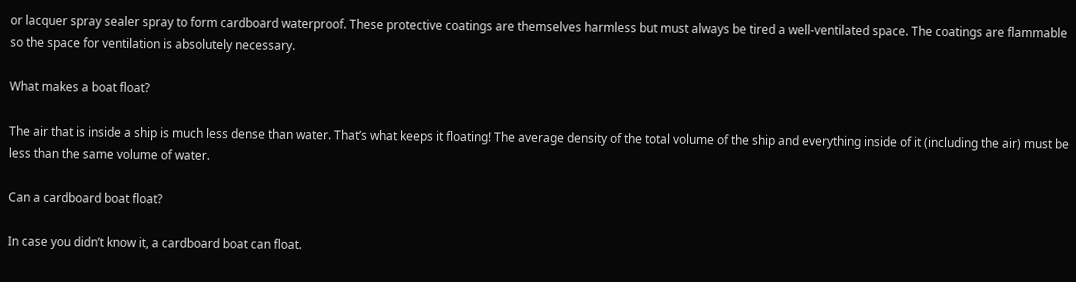or lacquer spray sealer spray to form cardboard waterproof. These protective coatings are themselves harmless but must always be tired a well-ventilated space. The coatings are flammable so the space for ventilation is absolutely necessary.

What makes a boat float?

The air that is inside a ship is much less dense than water. That’s what keeps it floating! The average density of the total volume of the ship and everything inside of it (including the air) must be less than the same volume of water.

Can a cardboard boat float?

In case you didn’t know it, a cardboard boat can float.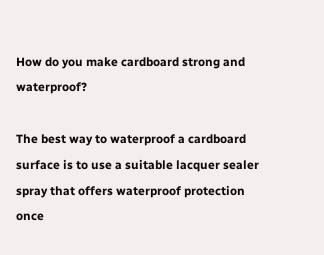How do you make cardboard strong and waterproof?

The best way to waterproof a cardboard surface is to use a suitable lacquer sealer spray that offers waterproof protection once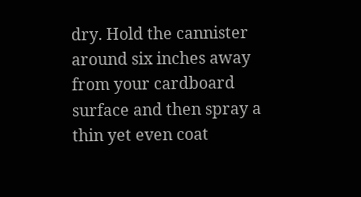dry. Hold the cannister around six inches away from your cardboard surface and then spray a thin yet even coat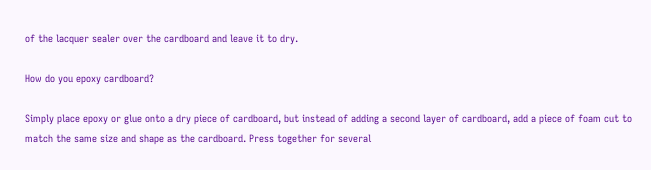of the lacquer sealer over the cardboard and leave it to dry.

How do you epoxy cardboard?

Simply place epoxy or glue onto a dry piece of cardboard, but instead of adding a second layer of cardboard, add a piece of foam cut to match the same size and shape as the cardboard. Press together for several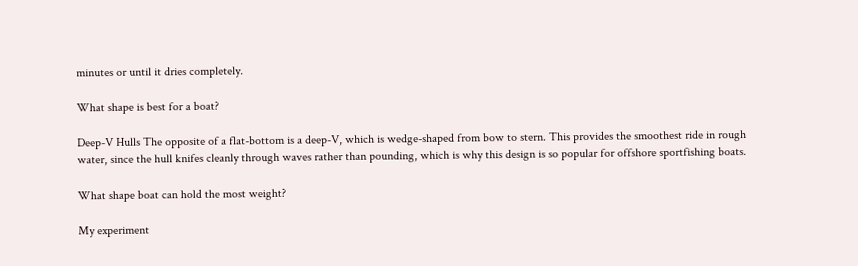minutes or until it dries completely.

What shape is best for a boat?

Deep-V Hulls The opposite of a flat-bottom is a deep-V, which is wedge-shaped from bow to stern. This provides the smoothest ride in rough water, since the hull knifes cleanly through waves rather than pounding, which is why this design is so popular for offshore sportfishing boats.

What shape boat can hold the most weight?

My experiment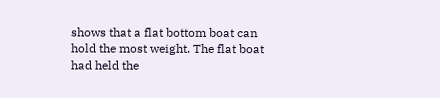shows that a flat bottom boat can hold the most weight. The flat boat had held the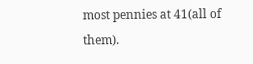most pennies at 41(all of them).